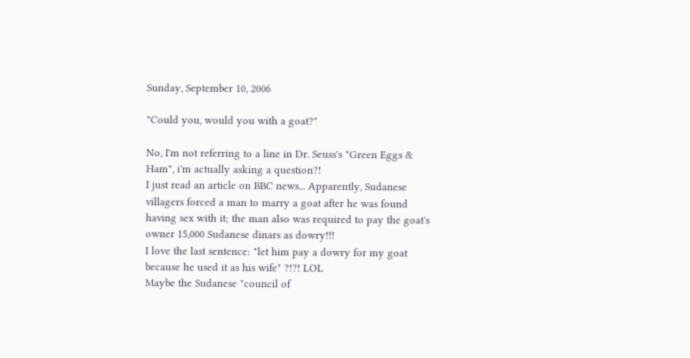Sunday, September 10, 2006

"Could you, would you with a goat?"

No, I'm not referring to a line in Dr. Seuss's "Green Eggs & Ham", i'm actually asking a question?!
I just read an article on BBC news... Apparently, Sudanese villagers forced a man to marry a goat after he was found having sex with it; the man also was required to pay the goat's owner 15,000 Sudanese dinars as dowry!!!
I love the last sentence: "let him pay a dowry for my goat because he used it as his wife" ?!?! LOL
Maybe the Sudanese "council of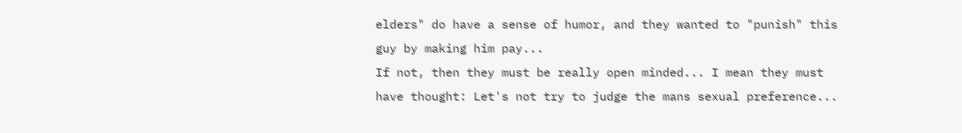elders" do have a sense of humor, and they wanted to "punish" this guy by making him pay...
If not, then they must be really open minded... I mean they must have thought: Let's not try to judge the mans sexual preference...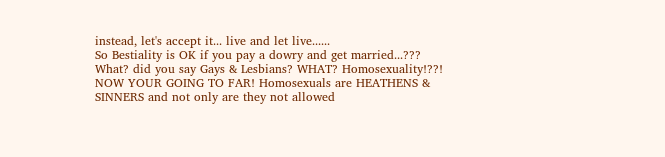instead, let's accept it... live and let live......
So Bestiality is OK if you pay a dowry and get married...???
What? did you say Gays & Lesbians? WHAT? Homosexuality!??! NOW YOUR GOING TO FAR! Homosexuals are HEATHENS & SINNERS and not only are they not allowed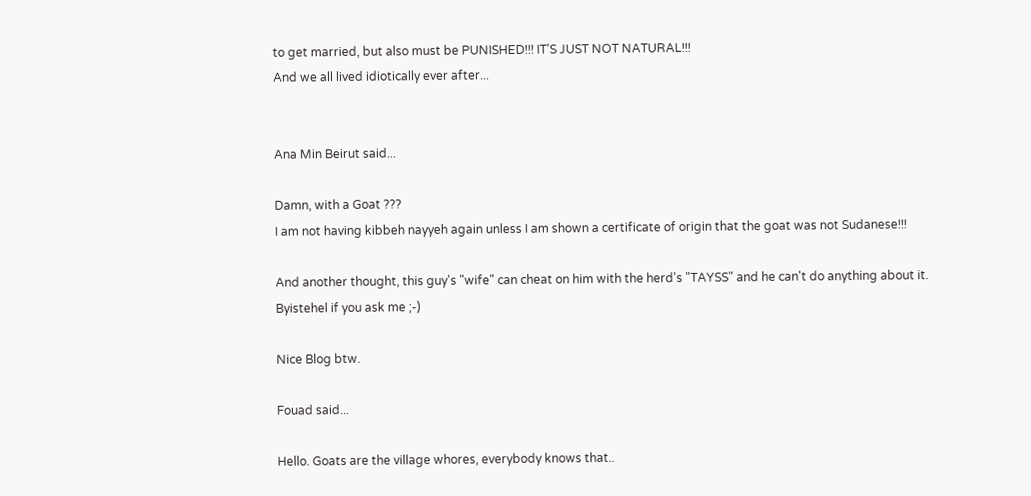to get married, but also must be PUNISHED!!! IT'S JUST NOT NATURAL!!!
And we all lived idiotically ever after...


Ana Min Beirut said...

Damn, with a Goat ???
I am not having kibbeh nayyeh again unless I am shown a certificate of origin that the goat was not Sudanese!!!

And another thought, this guy's "wife" can cheat on him with the herd's "TAYSS" and he can't do anything about it.
Byistehel if you ask me ;-)

Nice Blog btw.

Fouad said...

Hello. Goats are the village whores, everybody knows that..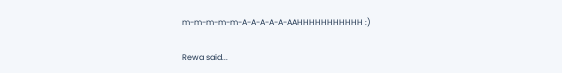m-m-m-m-m-A-A-A-A-A-AAHHHHHHHHHHH :)

Rewa said...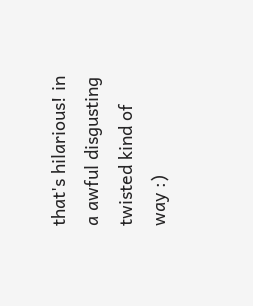that's hilarious! in a awful disgusting twisted kind of way :)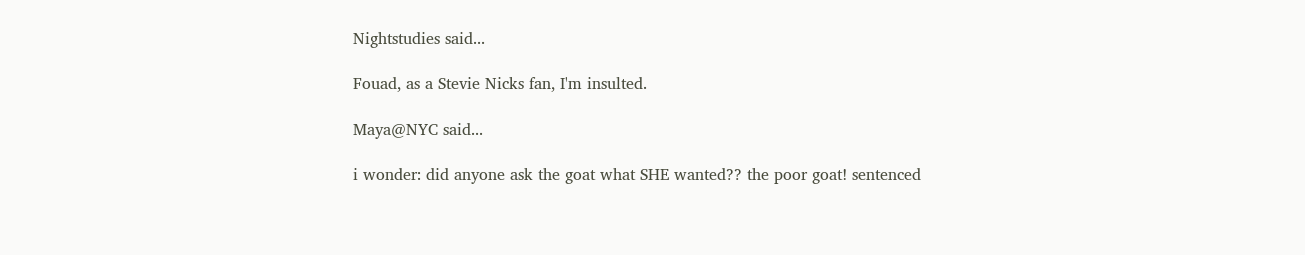Nightstudies said...

Fouad, as a Stevie Nicks fan, I'm insulted.

Maya@NYC said...

i wonder: did anyone ask the goat what SHE wanted?? the poor goat! sentenced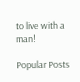to live with a man!

Popular Posts